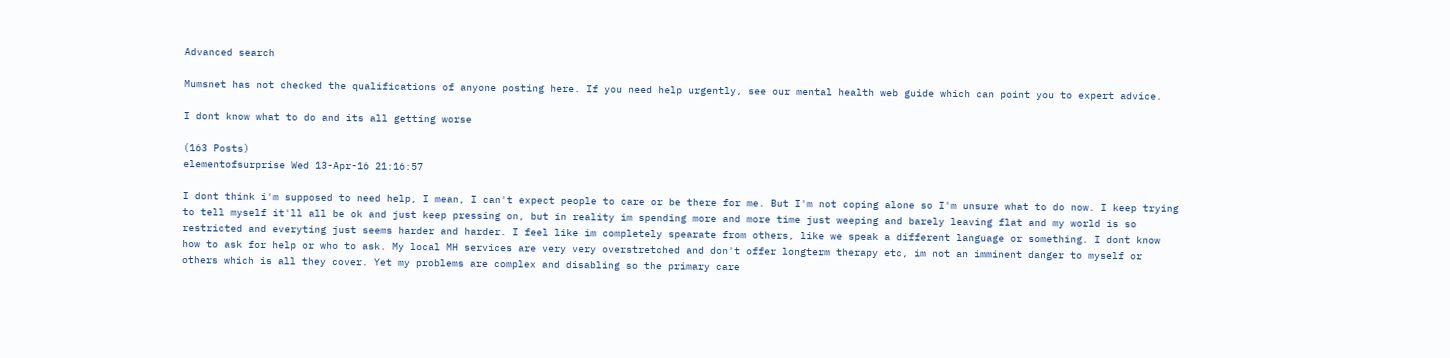Advanced search

Mumsnet has not checked the qualifications of anyone posting here. If you need help urgently, see our mental health web guide which can point you to expert advice.

I dont know what to do and its all getting worse

(163 Posts)
elementofsurprise Wed 13-Apr-16 21:16:57

I dont think i'm supposed to need help, I mean, I can't expect people to care or be there for me. But I'm not coping alone so I'm unsure what to do now. I keep trying to tell myself it'll all be ok and just keep pressing on, but in reality im spending more and more time just weeping and barely leaving flat and my world is so restricted and everyting just seems harder and harder. I feel like im completely spearate from others, like we speak a different language or something. I dont know how to ask for help or who to ask. My local MH services are very very overstretched and don't offer longterm therapy etc, im not an imminent danger to myself or others which is all they cover. Yet my problems are complex and disabling so the primary care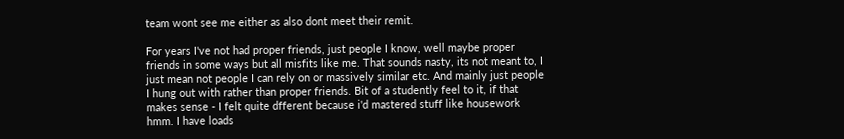team wont see me either as also dont meet their remit.

For years I've not had proper friends, just people I know, well maybe proper friends in some ways but all misfits like me. That sounds nasty, its not meant to, I just mean not people I can rely on or massively similar etc. And mainly just people I hung out with rather than proper friends. Bit of a studently feel to it, if that makes sense - I felt quite dfferent because i'd mastered stuff like housework hmm. I have loads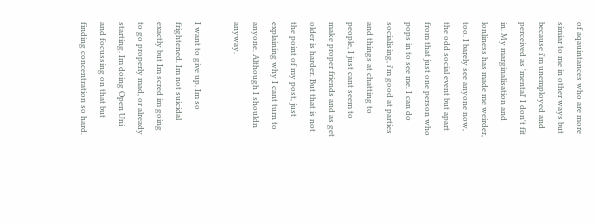of aqauintances who are more simiar to me in other ways but because i'm unemployed and perceived as 'mental' I don't fit in. My marginalisation and lonliness has made me weirder, too. I barely see anyone now, the odd social event but apart from that just one person who pops in to see me. I can do socialising, i'm good at parties and things at chatting to people, I just cant seem to make proper friends and as get older is harder. But that is not the point of my post, just explaining why I cant turn to anyone. Although I shouldn anyway.

I want to give up. Im so frightened. Im not suicidal exactly but Im scred im going to go properly mad, or already starting. Im doing Open Uni and focussing on that but finding concentration so hard.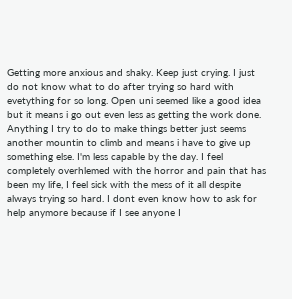Getting more anxious and shaky. Keep just crying. I just do not know what to do after trying so hard with evetything for so long. Open uni seemed like a good idea but it means i go out even less as getting the work done. Anything I try to do to make things better just seems another mountin to climb and means i have to give up something else. I'm less capable by the day. I feel completely overhlemed with the horror and pain that has been my life, I feel sick with the mess of it all despite always trying so hard. I dont even know how to ask for help anymore because if I see anyone I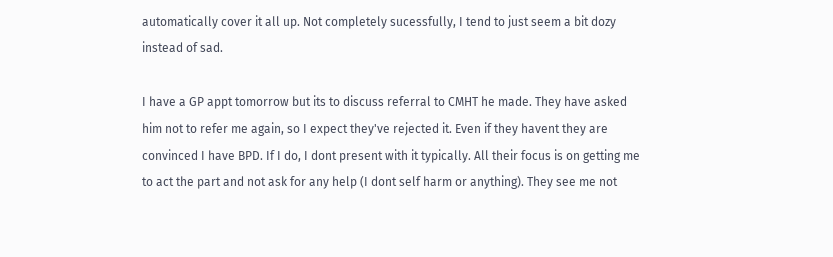automatically cover it all up. Not completely sucessfully, I tend to just seem a bit dozy instead of sad.

I have a GP appt tomorrow but its to discuss referral to CMHT he made. They have asked him not to refer me again, so I expect they've rejected it. Even if they havent they are convinced I have BPD. If I do, I dont present with it typically. All their focus is on getting me to act the part and not ask for any help (I dont self harm or anything). They see me not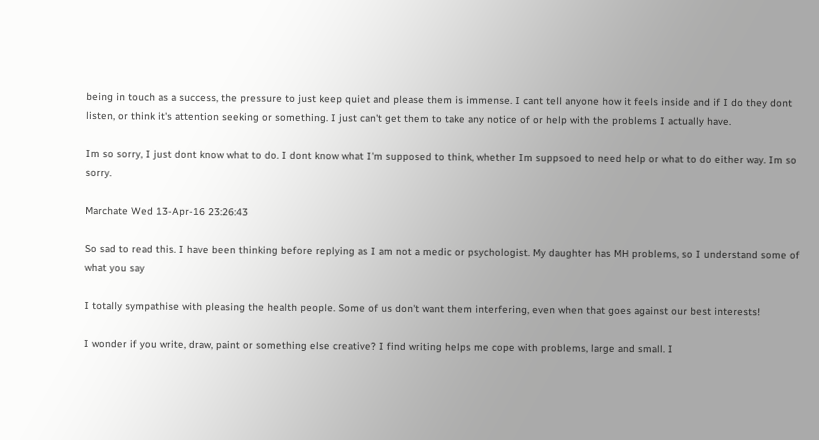being in touch as a success, the pressure to just keep quiet and please them is immense. I cant tell anyone how it feels inside and if I do they dont listen, or think it's attention seeking or something. I just can't get them to take any notice of or help with the problems I actually have.

Im so sorry, I just dont know what to do. I dont know what I'm supposed to think, whether Im suppsoed to need help or what to do either way. Im so sorry.

Marchate Wed 13-Apr-16 23:26:43

So sad to read this. I have been thinking before replying as I am not a medic or psychologist. My daughter has MH problems, so I understand some of what you say

I totally sympathise with pleasing the health people. Some of us don't want them interfering, even when that goes against our best interests!

I wonder if you write, draw, paint or something else creative? I find writing helps me cope with problems, large and small. I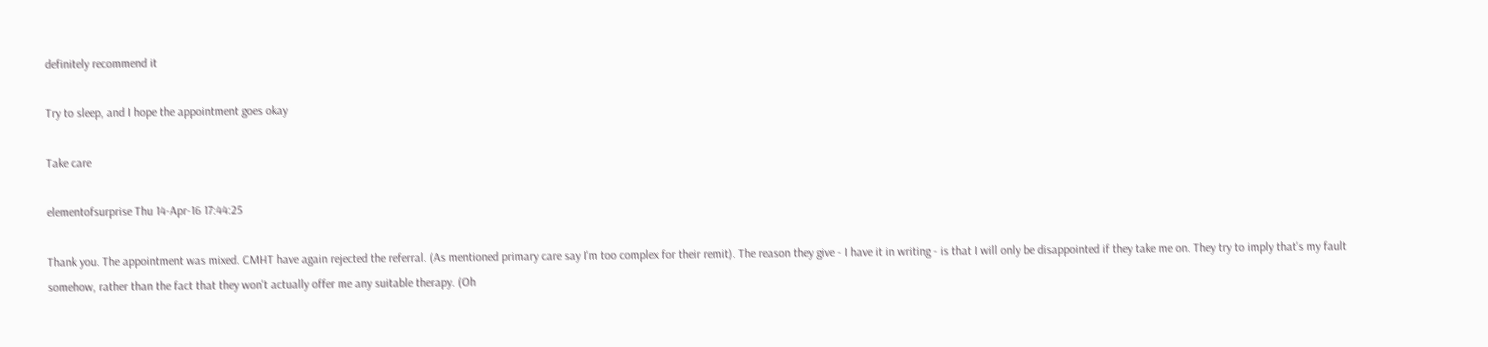definitely recommend it

Try to sleep, and I hope the appointment goes okay

Take care

elementofsurprise Thu 14-Apr-16 17:44:25

Thank you. The appointment was mixed. CMHT have again rejected the referral. (As mentioned primary care say I'm too complex for their remit). The reason they give - I have it in writing - is that I will only be disappointed if they take me on. They try to imply that's my fault somehow, rather than the fact that they won't actually offer me any suitable therapy. (Oh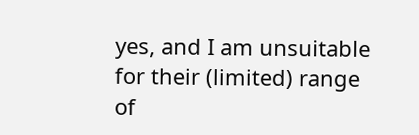yes, and I am unsuitable for their (limited) range of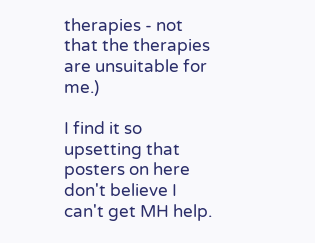therapies - not that the therapies are unsuitable for me.)

I find it so upsetting that posters on here don't believe I can't get MH help.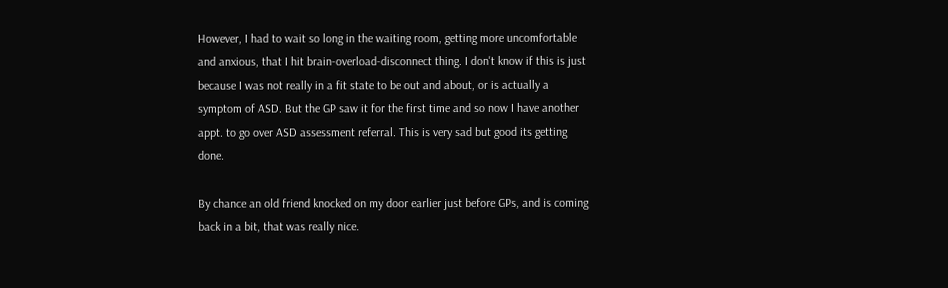However, I had to wait so long in the waiting room, getting more uncomfortable and anxious, that I hit brain-overload-disconnect thing. I don't know if this is just because I was not really in a fit state to be out and about, or is actually a symptom of ASD. But the GP saw it for the first time and so now I have another appt. to go over ASD assessment referral. This is very sad but good its getting done.

By chance an old friend knocked on my door earlier just before GPs, and is coming back in a bit, that was really nice.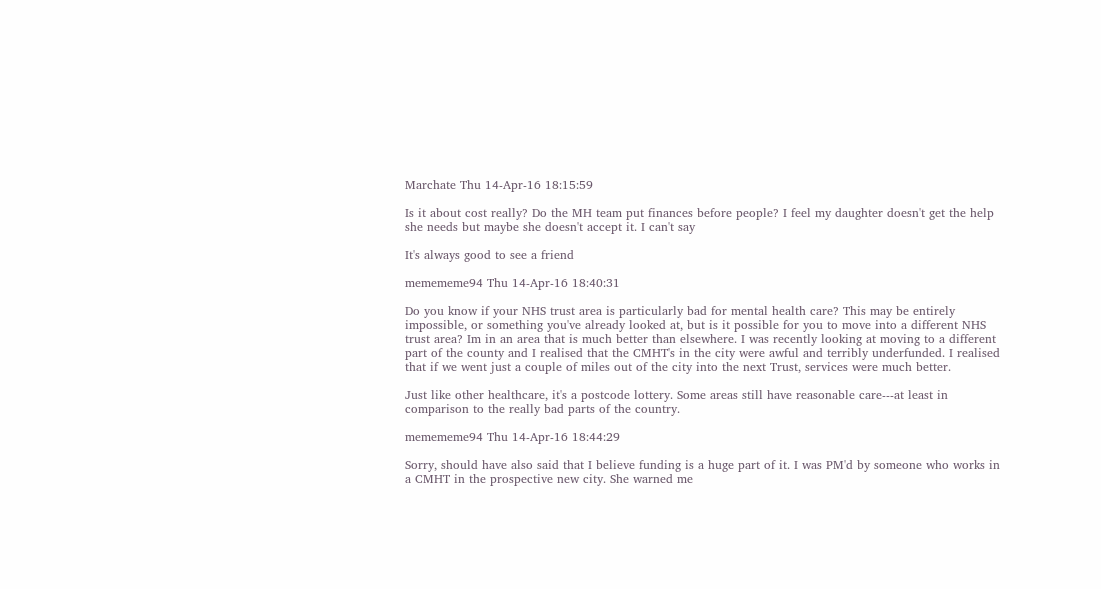Marchate Thu 14-Apr-16 18:15:59

Is it about cost really? Do the MH team put finances before people? I feel my daughter doesn't get the help she needs but maybe she doesn't accept it. I can't say

It's always good to see a friend

memememe94 Thu 14-Apr-16 18:40:31

Do you know if your NHS trust area is particularly bad for mental health care? This may be entirely impossible, or something you've already looked at, but is it possible for you to move into a different NHS trust area? Im in an area that is much better than elsewhere. I was recently looking at moving to a different part of the county and I realised that the CMHT's in the city were awful and terribly underfunded. I realised that if we went just a couple of miles out of the city into the next Trust, services were much better.

Just like other healthcare, it's a postcode lottery. Some areas still have reasonable care---at least in comparison to the really bad parts of the country.

memememe94 Thu 14-Apr-16 18:44:29

Sorry, should have also said that I believe funding is a huge part of it. I was PM'd by someone who works in a CMHT in the prospective new city. She warned me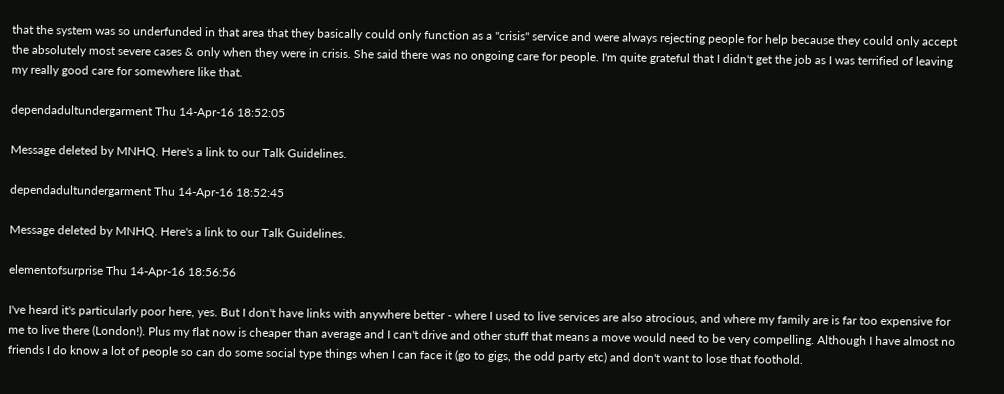that the system was so underfunded in that area that they basically could only function as a "crisis" service and were always rejecting people for help because they could only accept the absolutely most severe cases & only when they were in crisis. She said there was no ongoing care for people. I'm quite grateful that I didn't get the job as I was terrified of leaving my really good care for somewhere like that.

dependadultundergarment Thu 14-Apr-16 18:52:05

Message deleted by MNHQ. Here's a link to our Talk Guidelines.

dependadultundergarment Thu 14-Apr-16 18:52:45

Message deleted by MNHQ. Here's a link to our Talk Guidelines.

elementofsurprise Thu 14-Apr-16 18:56:56

I've heard it's particularly poor here, yes. But I don't have links with anywhere better - where I used to live services are also atrocious, and where my family are is far too expensive for me to live there (London!). Plus my flat now is cheaper than average and I can't drive and other stuff that means a move would need to be very compelling. Although I have almost no friends I do know a lot of people so can do some social type things when I can face it (go to gigs, the odd party etc) and don't want to lose that foothold.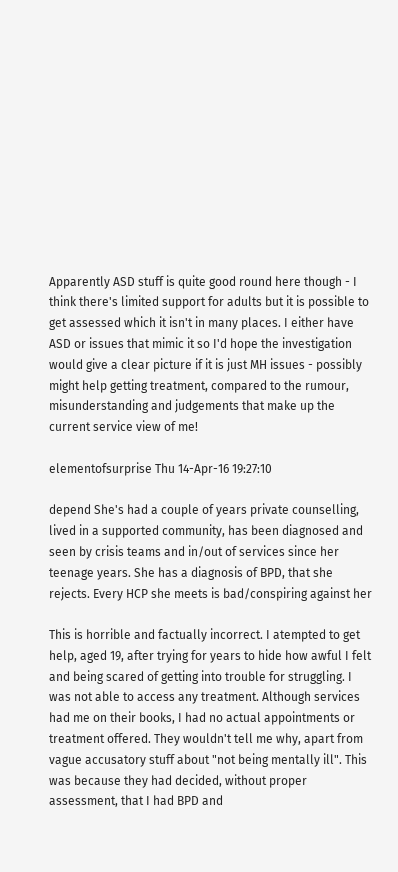Apparently ASD stuff is quite good round here though - I think there's limited support for adults but it is possible to get assessed which it isn't in many places. I either have ASD or issues that mimic it so I'd hope the investigation would give a clear picture if it is just MH issues - possibly might help getting treatment, compared to the rumour, misunderstanding and judgements that make up the current service view of me!

elementofsurprise Thu 14-Apr-16 19:27:10

depend She's had a couple of years private counselling, lived in a supported community, has been diagnosed and seen by crisis teams and in/out of services since her teenage years. She has a diagnosis of BPD, that she rejects. Every HCP she meets is bad/conspiring against her

This is horrible and factually incorrect. I atempted to get help, aged 19, after trying for years to hide how awful I felt and being scared of getting into trouble for struggling. I was not able to access any treatment. Although services had me on their books, I had no actual appointments or treatment offered. They wouldn't tell me why, apart from vague accusatory stuff about "not being mentally ill". This was because they had decided, without proper assessment, that I had BPD and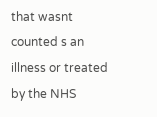that wasnt counted s an illness or treated by the NHS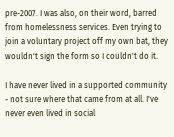pre-2007. I was also, on their word, barred from homelessness services. Even trying to join a voluntary project off my own bat, they wouldn't sign the form so I couldn't do it.

I have never lived in a supported community - not sure where that came from at all. I've never even lived in social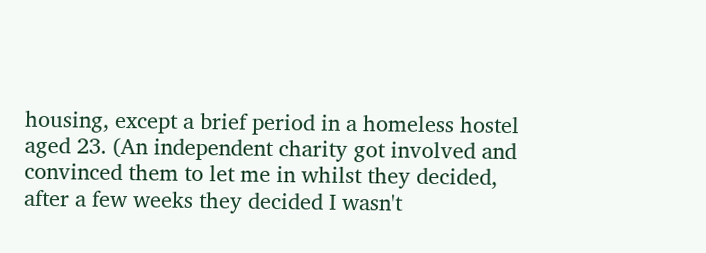housing, except a brief period in a homeless hostel aged 23. (An independent charity got involved and convinced them to let me in whilst they decided, after a few weeks they decided I wasn't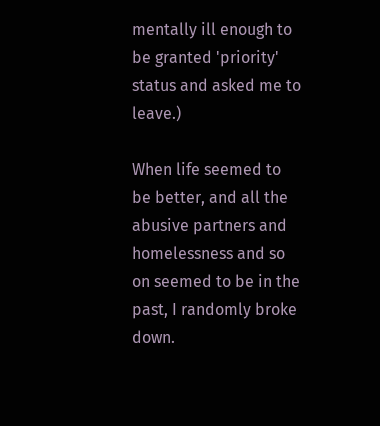mentally ill enough to be granted 'priority' status and asked me to leave.)

When life seemed to be better, and all the abusive partners and homelessness and so on seemed to be in the past, I randomly broke down.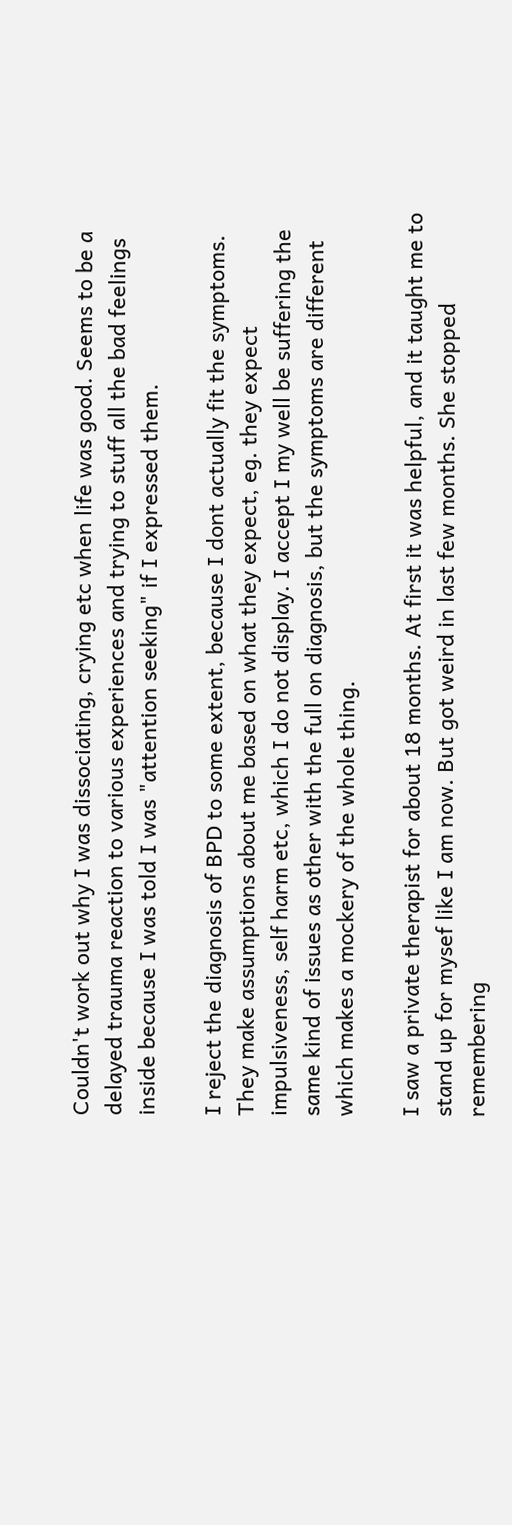Couldn't work out why I was dissociating, crying etc when life was good. Seems to be a delayed trauma reaction to various experiences and trying to stuff all the bad feelings inside because I was told I was "attention seeking" if I expressed them.

I reject the diagnosis of BPD to some extent, because I dont actually fit the symptoms. They make assumptions about me based on what they expect, eg. they expect impulsiveness, self harm etc, which I do not display. I accept I my well be suffering the same kind of issues as other with the full on diagnosis, but the symptoms are different which makes a mockery of the whole thing.

I saw a private therapist for about 18 months. At first it was helpful, and it taught me to stand up for mysef like I am now. But got weird in last few months. She stopped remembering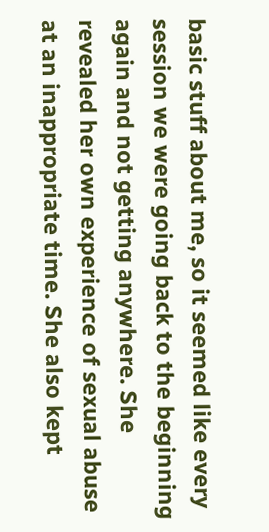basic stuff about me, so it seemed like every session we were going back to the beginning again and not getting anywhere. She revealed her own experience of sexual abuse at an inappropriate time. She also kept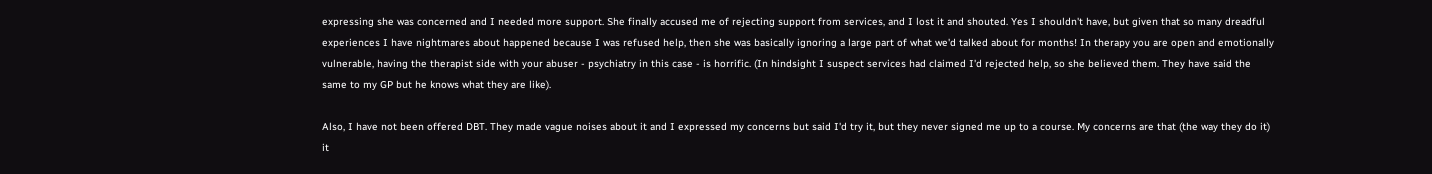expressing she was concerned and I needed more support. She finally accused me of rejecting support from services, and I lost it and shouted. Yes I shouldn't have, but given that so many dreadful experiences I have nightmares about happened because I was refused help, then she was basically ignoring a large part of what we'd talked about for months! In therapy you are open and emotionally vulnerable, having the therapist side with your abuser - psychiatry in this case - is horrific. (In hindsight I suspect services had claimed I'd rejected help, so she believed them. They have said the same to my GP but he knows what they are like).

Also, I have not been offered DBT. They made vague noises about it and I expressed my concerns but said I'd try it, but they never signed me up to a course. My concerns are that (the way they do it) it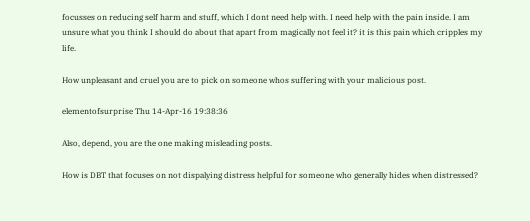focusses on reducing self harm and stuff, which I dont need help with. I need help with the pain inside. I am unsure what you think I should do about that apart from magically not feel it? it is this pain which cripples my life.

How unpleasant and cruel you are to pick on someone whos suffering with your malicious post.

elementofsurprise Thu 14-Apr-16 19:38:36

Also, depend, you are the one making misleading posts.

How is DBT that focuses on not dispalying distress helpful for someone who generally hides when distressed?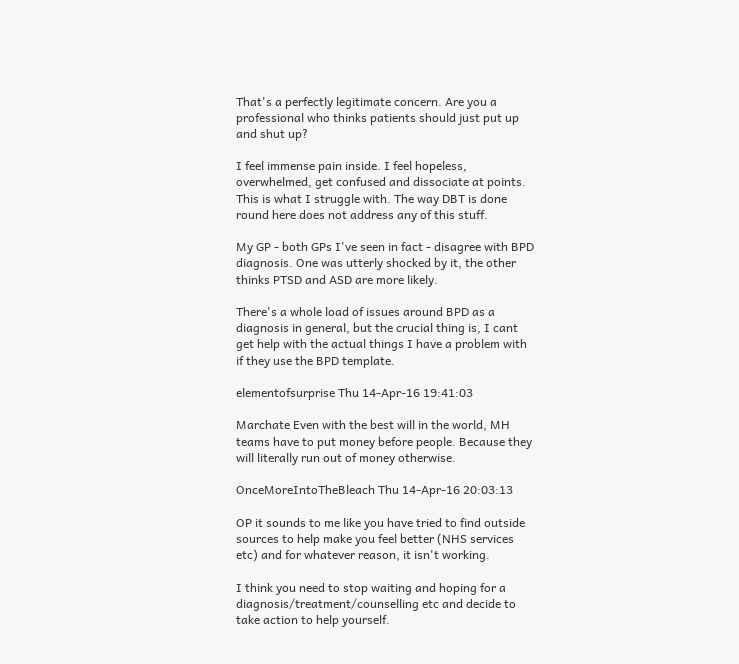That's a perfectly legitimate concern. Are you a professional who thinks patients should just put up and shut up?

I feel immense pain inside. I feel hopeless, overwhelmed, get confused and dissociate at points. This is what I struggle with. The way DBT is done round here does not address any of this stuff.

My GP - both GPs I've seen in fact - disagree with BPD diagnosis. One was utterly shocked by it, the other thinks PTSD and ASD are more likely.

There's a whole load of issues around BPD as a diagnosis in general, but the crucial thing is, I cant get help with the actual things I have a problem with if they use the BPD template.

elementofsurprise Thu 14-Apr-16 19:41:03

Marchate Even with the best will in the world, MH teams have to put money before people. Because they will literally run out of money otherwise.

OnceMoreIntoTheBleach Thu 14-Apr-16 20:03:13

OP it sounds to me like you have tried to find outside sources to help make you feel better (NHS services etc) and for whatever reason, it isn't working.

I think you need to stop waiting and hoping for a diagnosis/treatment/counselling etc and decide to take action to help yourself.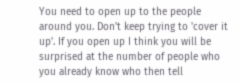You need to open up to the people around you. Don't keep trying to 'cover it up'. If you open up I think you will be surprised at the number of people who you already know who then tell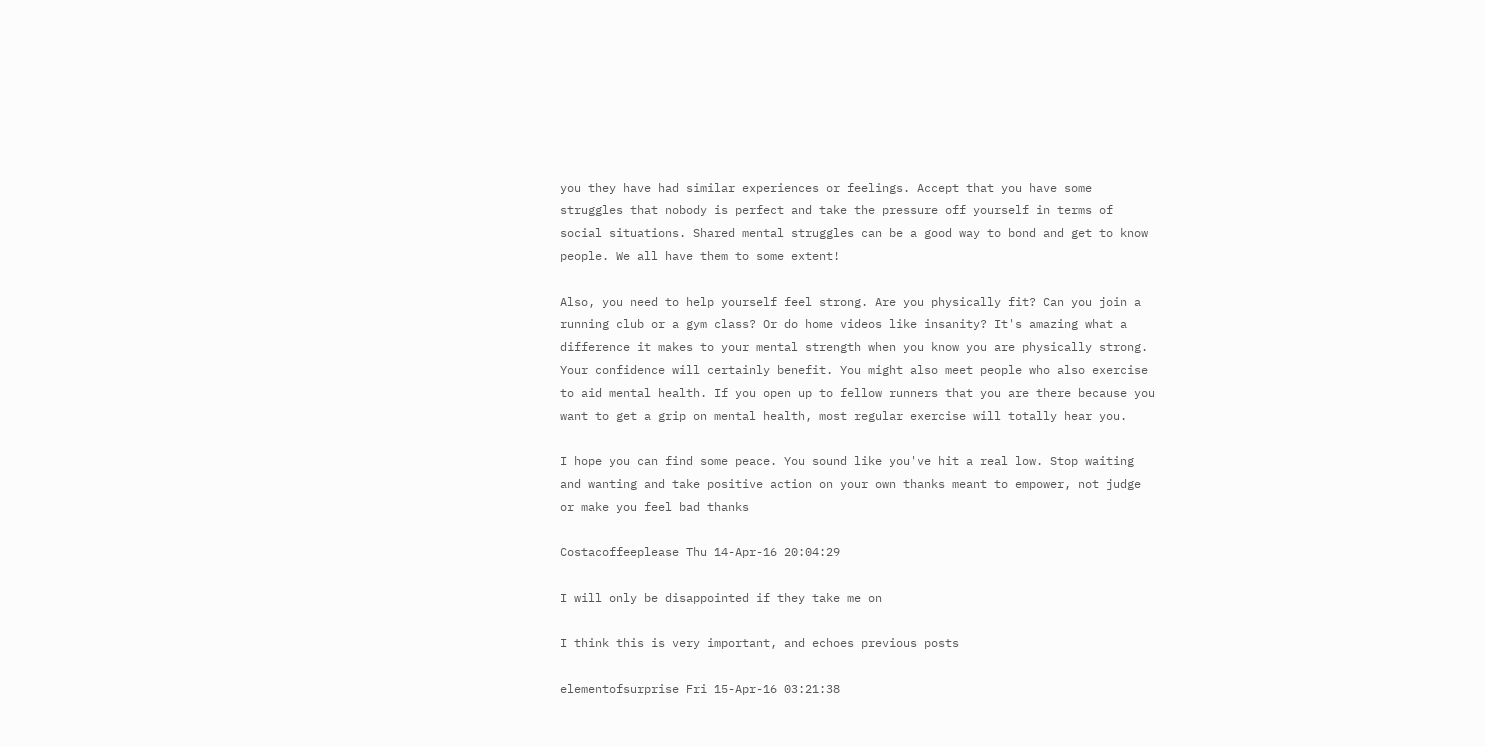you they have had similar experiences or feelings. Accept that you have some struggles that nobody is perfect and take the pressure off yourself in terms of social situations. Shared mental struggles can be a good way to bond and get to know people. We all have them to some extent!

Also, you need to help yourself feel strong. Are you physically fit? Can you join a running club or a gym class? Or do home videos like insanity? It's amazing what a difference it makes to your mental strength when you know you are physically strong. Your confidence will certainly benefit. You might also meet people who also exercise to aid mental health. If you open up to fellow runners that you are there because you want to get a grip on mental health, most regular exercise will totally hear you.

I hope you can find some peace. You sound like you've hit a real low. Stop waiting and wanting and take positive action on your own thanks meant to empower, not judge or make you feel bad thanks

Costacoffeeplease Thu 14-Apr-16 20:04:29

I will only be disappointed if they take me on

I think this is very important, and echoes previous posts

elementofsurprise Fri 15-Apr-16 03:21:38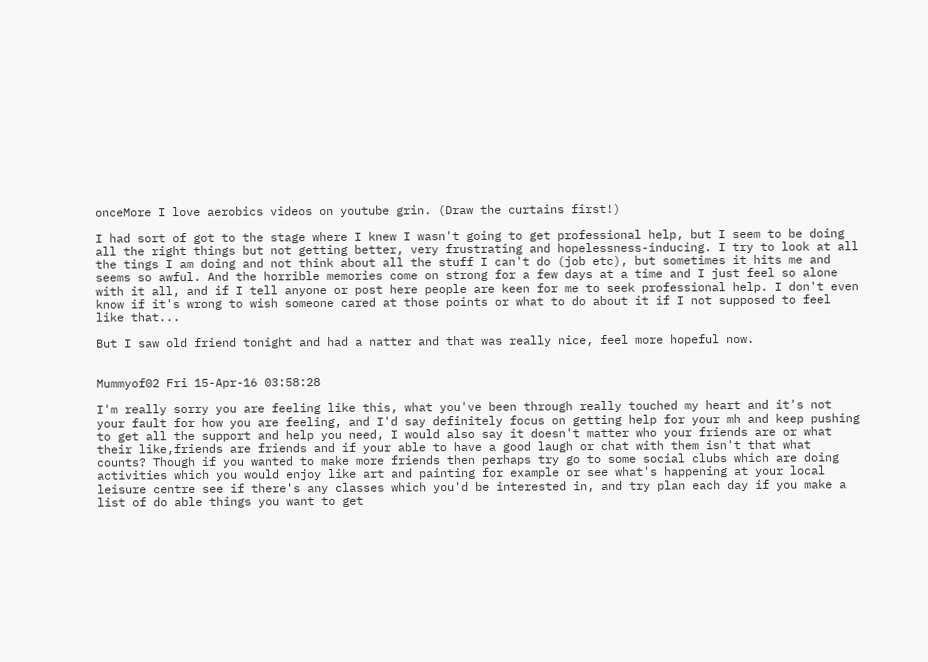onceMore I love aerobics videos on youtube grin. (Draw the curtains first!)

I had sort of got to the stage where I knew I wasn't going to get professional help, but I seem to be doing all the right things but not getting better, very frustrating and hopelessness-inducing. I try to look at all the tings I am doing and not think about all the stuff I can't do (job etc), but sometimes it hits me and seems so awful. And the horrible memories come on strong for a few days at a time and I just feel so alone with it all, and if I tell anyone or post here people are keen for me to seek professional help. I don't even know if it's wrong to wish someone cared at those points or what to do about it if I not supposed to feel like that...

But I saw old friend tonight and had a natter and that was really nice, feel more hopeful now.


Mummyof02 Fri 15-Apr-16 03:58:28

I'm really sorry you are feeling like this, what you've been through really touched my heart and it's not your fault for how you are feeling, and I'd say definitely focus on getting help for your mh and keep pushing to get all the support and help you need, I would also say it doesn't matter who your friends are or what their like,friends are friends and if your able to have a good laugh or chat with them isn't that what counts? Though if you wanted to make more friends then perhaps try go to some social clubs which are doing activities which you would enjoy like art and painting for example or see what's happening at your local leisure centre see if there's any classes which you'd be interested in, and try plan each day if you make a list of do able things you want to get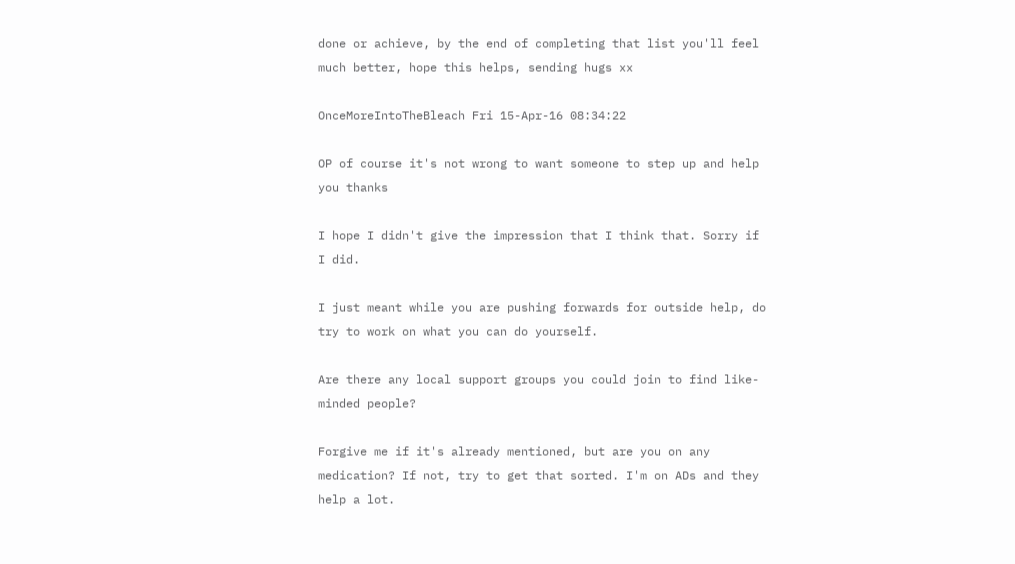done or achieve, by the end of completing that list you'll feel much better, hope this helps, sending hugs xx

OnceMoreIntoTheBleach Fri 15-Apr-16 08:34:22

OP of course it's not wrong to want someone to step up and help you thanks

I hope I didn't give the impression that I think that. Sorry if I did.

I just meant while you are pushing forwards for outside help, do try to work on what you can do yourself.

Are there any local support groups you could join to find like-minded people?

Forgive me if it's already mentioned, but are you on any medication? If not, try to get that sorted. I'm on ADs and they help a lot.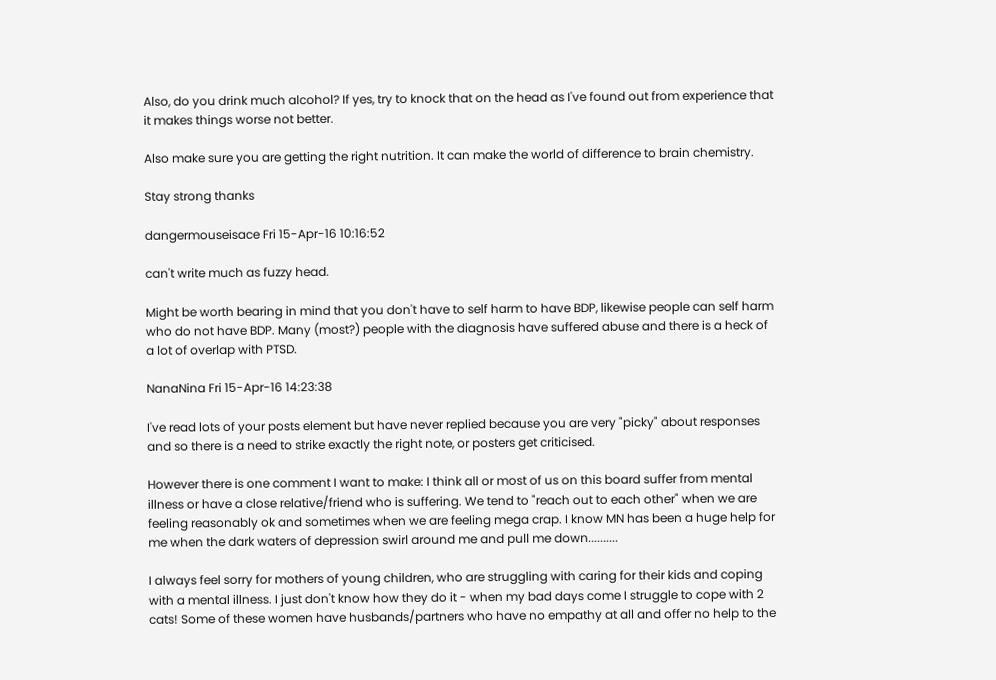Also, do you drink much alcohol? If yes, try to knock that on the head as I've found out from experience that it makes things worse not better.

Also make sure you are getting the right nutrition. It can make the world of difference to brain chemistry.

Stay strong thanks

dangermouseisace Fri 15-Apr-16 10:16:52

can't write much as fuzzy head.

Might be worth bearing in mind that you don't have to self harm to have BDP, likewise people can self harm who do not have BDP. Many (most?) people with the diagnosis have suffered abuse and there is a heck of a lot of overlap with PTSD.

NanaNina Fri 15-Apr-16 14:23:38

I've read lots of your posts element but have never replied because you are very "picky" about responses and so there is a need to strike exactly the right note, or posters get criticised.

However there is one comment I want to make: I think all or most of us on this board suffer from mental illness or have a close relative/friend who is suffering. We tend to "reach out to each other" when we are feeling reasonably ok and sometimes when we are feeling mega crap. I know MN has been a huge help for me when the dark waters of depression swirl around me and pull me down..........

I always feel sorry for mothers of young children, who are struggling with caring for their kids and coping with a mental illness. I just don't know how they do it - when my bad days come I struggle to cope with 2 cats! Some of these women have husbands/partners who have no empathy at all and offer no help to the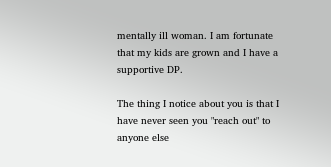mentally ill woman. I am fortunate that my kids are grown and I have a supportive DP.

The thing I notice about you is that I have never seen you "reach out" to anyone else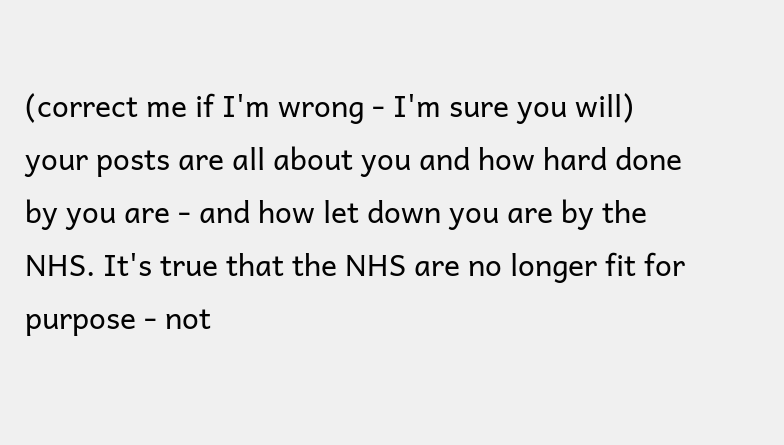(correct me if I'm wrong - I'm sure you will) your posts are all about you and how hard done by you are - and how let down you are by the NHS. It's true that the NHS are no longer fit for purpose - not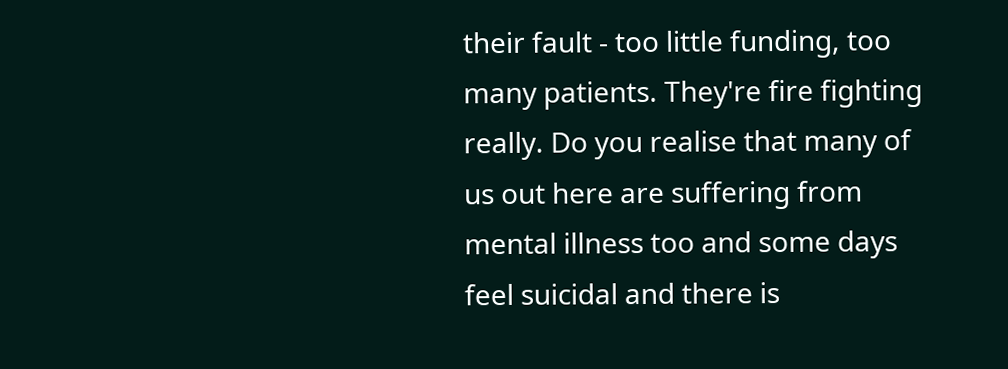their fault - too little funding, too many patients. They're fire fighting really. Do you realise that many of us out here are suffering from mental illness too and some days feel suicidal and there is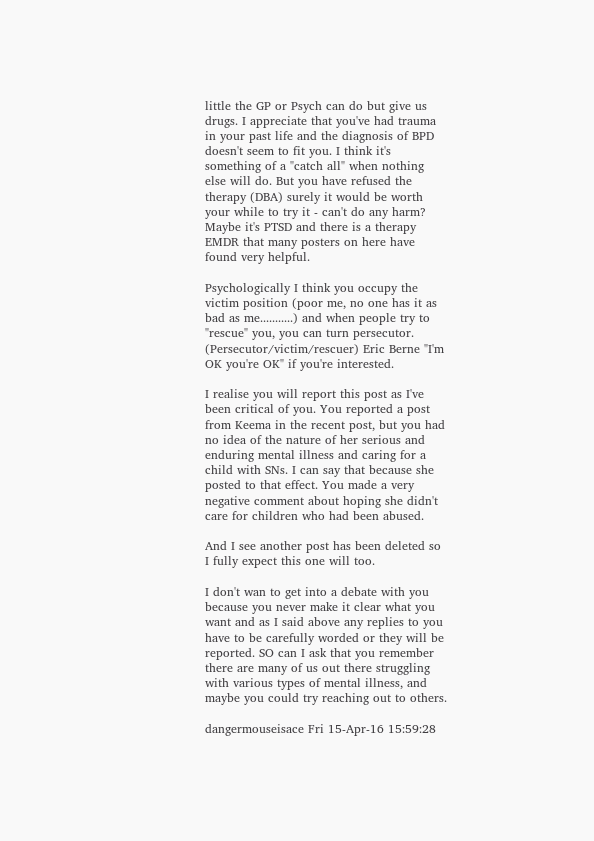little the GP or Psych can do but give us drugs. I appreciate that you've had trauma in your past life and the diagnosis of BPD doesn't seem to fit you. I think it's something of a "catch all" when nothing else will do. But you have refused the therapy (DBA) surely it would be worth your while to try it - can't do any harm? Maybe it's PTSD and there is a therapy EMDR that many posters on here have found very helpful.

Psychologically I think you occupy the victim position (poor me, no one has it as bad as me...........) and when people try to "rescue" you, you can turn persecutor. (Persecutor/victim/rescuer) Eric Berne "I'm OK you're OK" if you're interested.

I realise you will report this post as I've been critical of you. You reported a post from Keema in the recent post, but you had no idea of the nature of her serious and enduring mental illness and caring for a child with SNs. I can say that because she posted to that effect. You made a very negative comment about hoping she didn't care for children who had been abused.

And I see another post has been deleted so I fully expect this one will too.

I don't wan to get into a debate with you because you never make it clear what you want and as I said above any replies to you have to be carefully worded or they will be reported. SO can I ask that you remember there are many of us out there struggling with various types of mental illness, and maybe you could try reaching out to others.

dangermouseisace Fri 15-Apr-16 15:59:28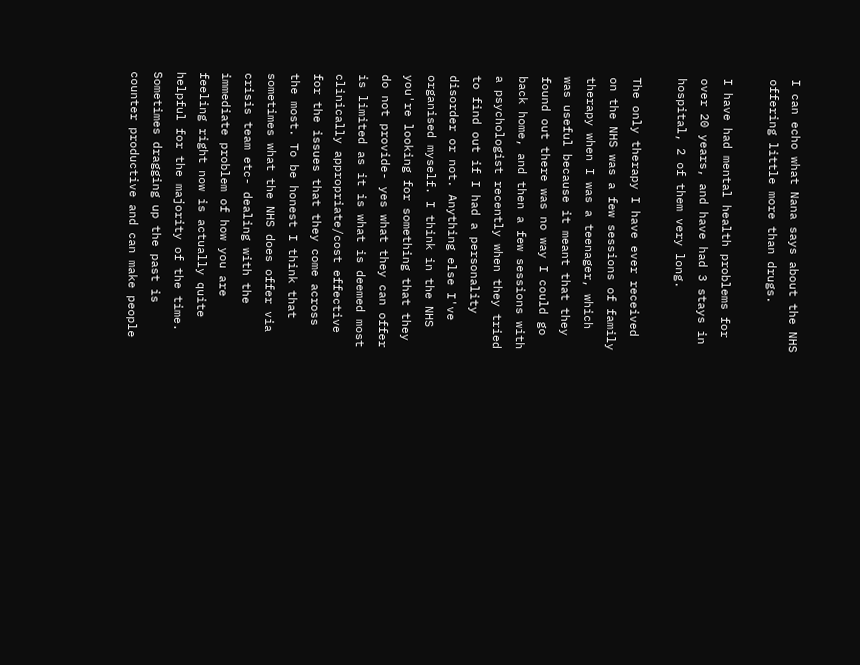I can echo what Nana says about the NHS offering little more than drugs.

I have had mental health problems for over 20 years, and have had 3 stays in hospital, 2 of them very long.

The only therapy I have ever received on the NHS was a few sessions of family therapy when I was a teenager, which was useful because it meant that they found out there was no way I could go back home, and then a few sessions with a psychologist recently when they tried to find out if I had a personality disorder or not. Anything else I've organised myself. I think in the NHS you're looking for something that they do not provide- yes what they can offer is limited as it is what is deemed most clinically appropriate/cost effective for the issues that they come across the most. To be honest I think that sometimes what the NHS does offer via crisis team etc- dealing with the immediate problem of how you are feeling right now is actually quite helpful for the majority of the time. Sometimes dragging up the past is counter productive and can make people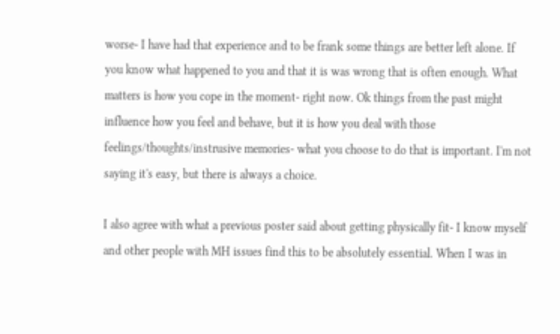worse- I have had that experience and to be frank some things are better left alone. If you know what happened to you and that it is was wrong that is often enough. What matters is how you cope in the moment- right now. Ok things from the past might influence how you feel and behave, but it is how you deal with those feelings/thoughts/instrusive memories- what you choose to do that is important. I'm not saying it's easy, but there is always a choice.

I also agree with what a previous poster said about getting physically fit- I know myself and other people with MH issues find this to be absolutely essential. When I was in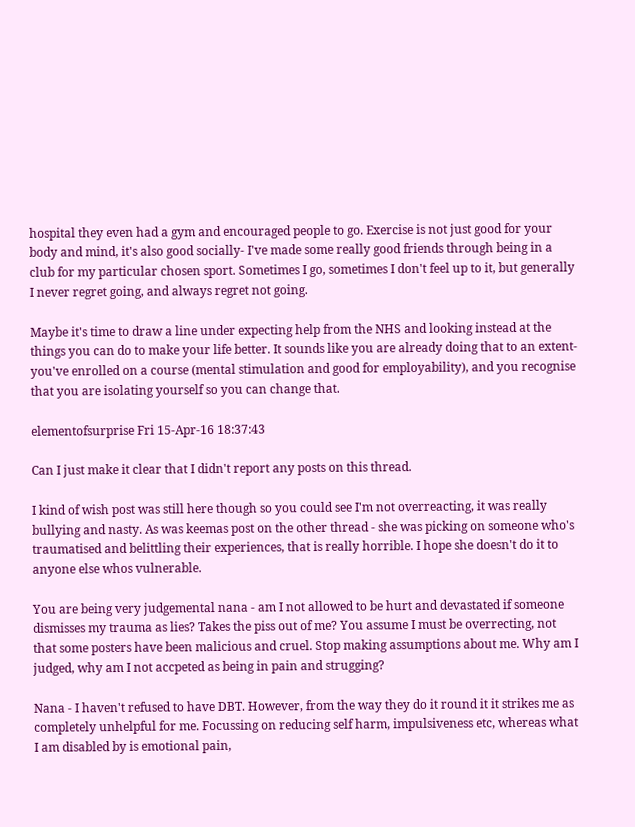hospital they even had a gym and encouraged people to go. Exercise is not just good for your body and mind, it's also good socially- I've made some really good friends through being in a club for my particular chosen sport. Sometimes I go, sometimes I don't feel up to it, but generally I never regret going, and always regret not going.

Maybe it's time to draw a line under expecting help from the NHS and looking instead at the things you can do to make your life better. It sounds like you are already doing that to an extent- you've enrolled on a course (mental stimulation and good for employability), and you recognise that you are isolating yourself so you can change that.

elementofsurprise Fri 15-Apr-16 18:37:43

Can I just make it clear that I didn't report any posts on this thread.

I kind of wish post was still here though so you could see I'm not overreacting, it was really bullying and nasty. As was keemas post on the other thread - she was picking on someone who's traumatised and belittling their experiences, that is really horrible. I hope she doesn't do it to anyone else whos vulnerable.

You are being very judgemental nana - am I not allowed to be hurt and devastated if someone dismisses my trauma as lies? Takes the piss out of me? You assume I must be overrecting, not that some posters have been malicious and cruel. Stop making assumptions about me. Why am I judged, why am I not accpeted as being in pain and strugging?

Nana - I haven't refused to have DBT. However, from the way they do it round it it strikes me as completely unhelpful for me. Focussing on reducing self harm, impulsiveness etc, whereas what I am disabled by is emotional pain,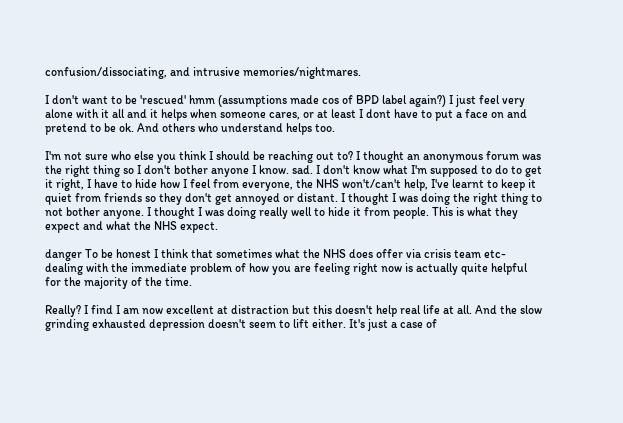confusion/dissociating, and intrusive memories/nightmares.

I don't want to be 'rescued' hmm (assumptions made cos of BPD label again?) I just feel very alone with it all and it helps when someone cares, or at least I dont have to put a face on and pretend to be ok. And others who understand helps too.

I'm not sure who else you think I should be reaching out to? I thought an anonymous forum was the right thing so I don't bother anyone I know. sad. I don't know what I'm supposed to do to get it right, I have to hide how I feel from everyone, the NHS won't/can't help, I've learnt to keep it quiet from friends so they don't get annoyed or distant. I thought I was doing the right thing to not bother anyone. I thought I was doing really well to hide it from people. This is what they expect and what the NHS expect.

danger To be honest I think that sometimes what the NHS does offer via crisis team etc- dealing with the immediate problem of how you are feeling right now is actually quite helpful for the majority of the time.

Really? I find I am now excellent at distraction but this doesn't help real life at all. And the slow grinding exhausted depression doesn't seem to lift either. It's just a case of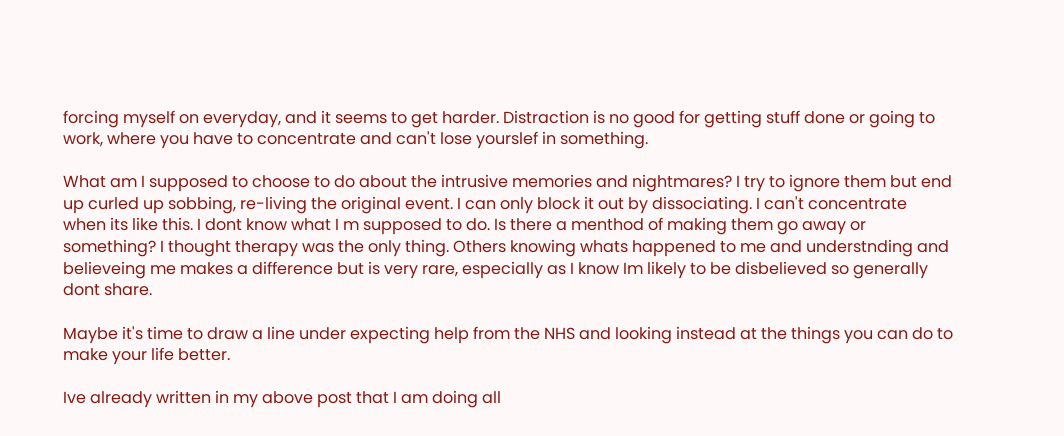forcing myself on everyday, and it seems to get harder. Distraction is no good for getting stuff done or going to work, where you have to concentrate and can't lose yourslef in something.

What am I supposed to choose to do about the intrusive memories and nightmares? I try to ignore them but end up curled up sobbing, re-living the original event. I can only block it out by dissociating. I can't concentrate when its like this. I dont know what I m supposed to do. Is there a menthod of making them go away or something? I thought therapy was the only thing. Others knowing whats happened to me and understnding and believeing me makes a difference but is very rare, especially as I know Im likely to be disbelieved so generally dont share.

Maybe it's time to draw a line under expecting help from the NHS and looking instead at the things you can do to make your life better.

Ive already written in my above post that I am doing all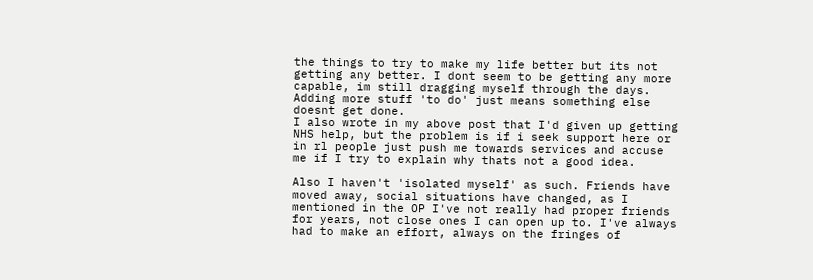the things to try to make my life better but its not getting any better. I dont seem to be getting any more capable, im still dragging myself through the days. Adding more stuff 'to do' just means something else doesnt get done.
I also wrote in my above post that I'd given up getting NHS help, but the problem is if i seek support here or in rl people just push me towards services and accuse me if I try to explain why thats not a good idea.

Also I haven't 'isolated myself' as such. Friends have moved away, social situations have changed, as I mentioned in the OP I've not really had proper friends for years, not close ones I can open up to. I've always had to make an effort, always on the fringes of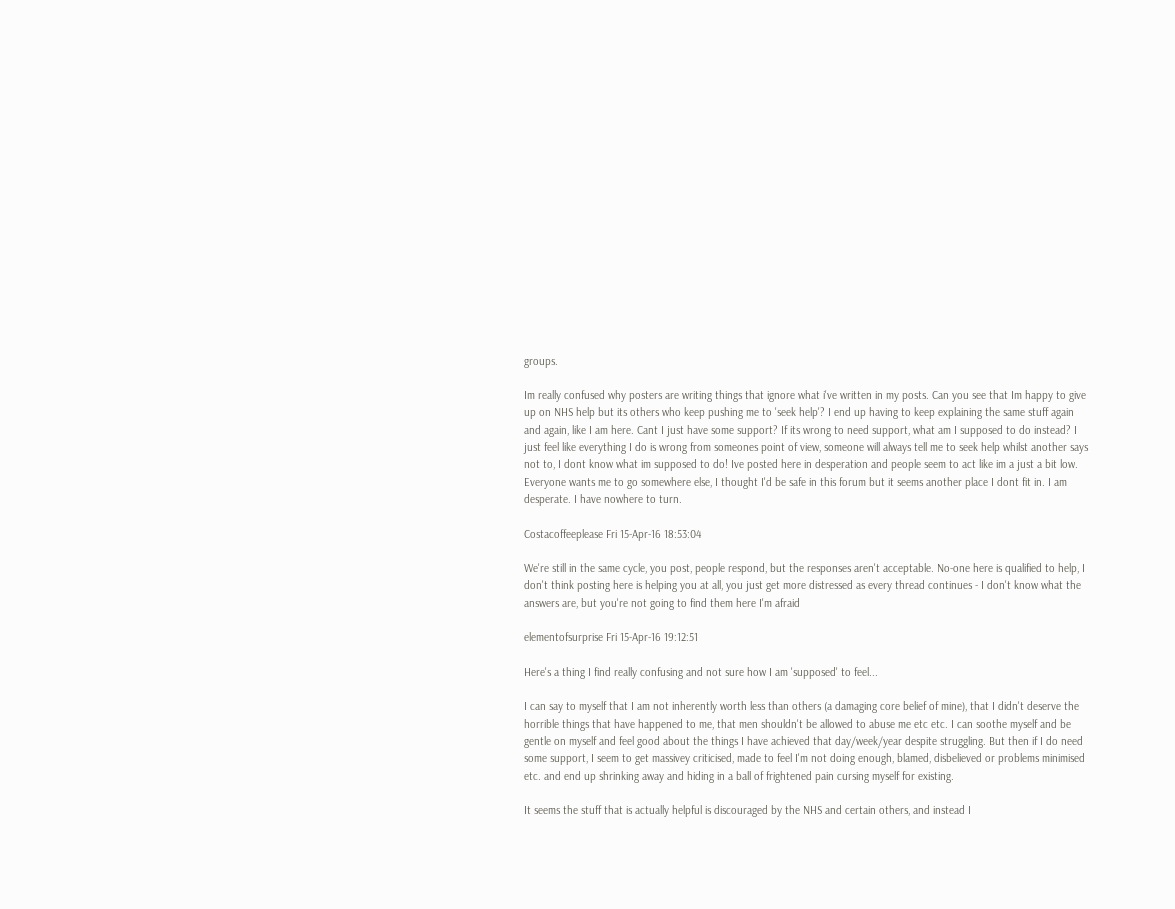groups.

Im really confused why posters are writing things that ignore what i've written in my posts. Can you see that Im happy to give up on NHS help but its others who keep pushing me to 'seek help'? I end up having to keep explaining the same stuff again and again, like I am here. Cant I just have some support? If its wrong to need support, what am I supposed to do instead? I just feel like everything I do is wrong from someones point of view, someone will always tell me to seek help whilst another says not to, I dont know what im supposed to do! Ive posted here in desperation and people seem to act like im a just a bit low. Everyone wants me to go somewhere else, I thought I'd be safe in this forum but it seems another place I dont fit in. I am desperate. I have nowhere to turn.

Costacoffeeplease Fri 15-Apr-16 18:53:04

We're still in the same cycle, you post, people respond, but the responses aren't acceptable. No-one here is qualified to help, I don't think posting here is helping you at all, you just get more distressed as every thread continues - I don't know what the answers are, but you're not going to find them here I'm afraid

elementofsurprise Fri 15-Apr-16 19:12:51

Here's a thing I find really confusing and not sure how I am 'supposed' to feel...

I can say to myself that I am not inherently worth less than others (a damaging core belief of mine), that I didn't deserve the horrible things that have happened to me, that men shouldn't be allowed to abuse me etc etc. I can soothe myself and be gentle on myself and feel good about the things I have achieved that day/week/year despite struggling. But then if I do need some support, I seem to get massivey criticised, made to feel I'm not doing enough, blamed, disbelieved or problems minimised etc. and end up shrinking away and hiding in a ball of frightened pain cursing myself for existing.

It seems the stuff that is actually helpful is discouraged by the NHS and certain others, and instead I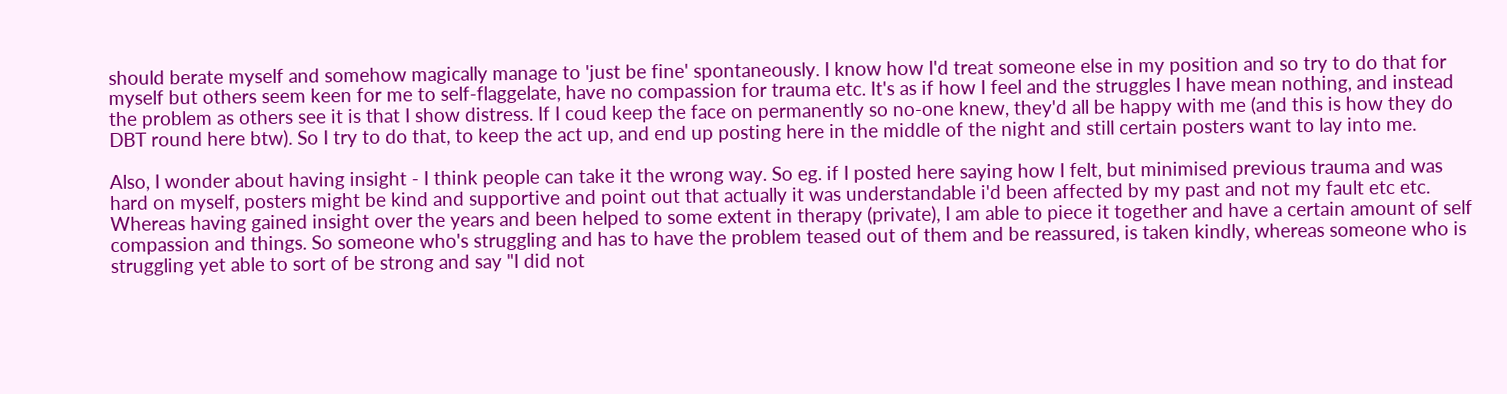should berate myself and somehow magically manage to 'just be fine' spontaneously. I know how I'd treat someone else in my position and so try to do that for myself but others seem keen for me to self-flaggelate, have no compassion for trauma etc. It's as if how I feel and the struggles I have mean nothing, and instead the problem as others see it is that I show distress. If I coud keep the face on permanently so no-one knew, they'd all be happy with me (and this is how they do DBT round here btw). So I try to do that, to keep the act up, and end up posting here in the middle of the night and still certain posters want to lay into me.

Also, I wonder about having insight - I think people can take it the wrong way. So eg. if I posted here saying how I felt, but minimised previous trauma and was hard on myself, posters might be kind and supportive and point out that actually it was understandable i'd been affected by my past and not my fault etc etc.
Whereas having gained insight over the years and been helped to some extent in therapy (private), I am able to piece it together and have a certain amount of self compassion and things. So someone who's struggling and has to have the problem teased out of them and be reassured, is taken kindly, whereas someone who is struggling yet able to sort of be strong and say "I did not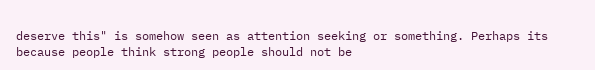deserve this" is somehow seen as attention seeking or something. Perhaps its because people think strong people should not be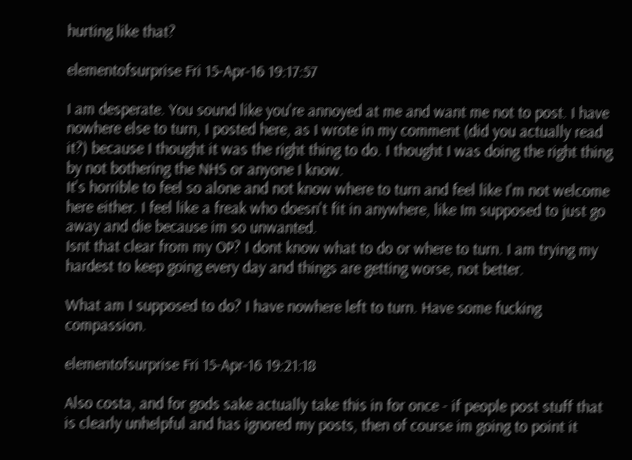hurting like that?

elementofsurprise Fri 15-Apr-16 19:17:57

I am desperate. You sound like you're annoyed at me and want me not to post. I have nowhere else to turn, I posted here, as I wrote in my comment (did you actually read it?) because I thought it was the right thing to do. I thought I was doing the right thing by not bothering the NHS or anyone I know.
It's horrible to feel so alone and not know where to turn and feel like I'm not welcome here either. I feel like a freak who doesn't fit in anywhere, like Im supposed to just go away and die because im so unwanted.
Isnt that clear from my OP? I dont know what to do or where to turn. I am trying my hardest to keep going every day and things are getting worse, not better.

What am I supposed to do? I have nowhere left to turn. Have some fucking compassion.

elementofsurprise Fri 15-Apr-16 19:21:18

Also costa, and for gods sake actually take this in for once - if people post stuff that is clearly unhelpful and has ignored my posts, then of course im going to point it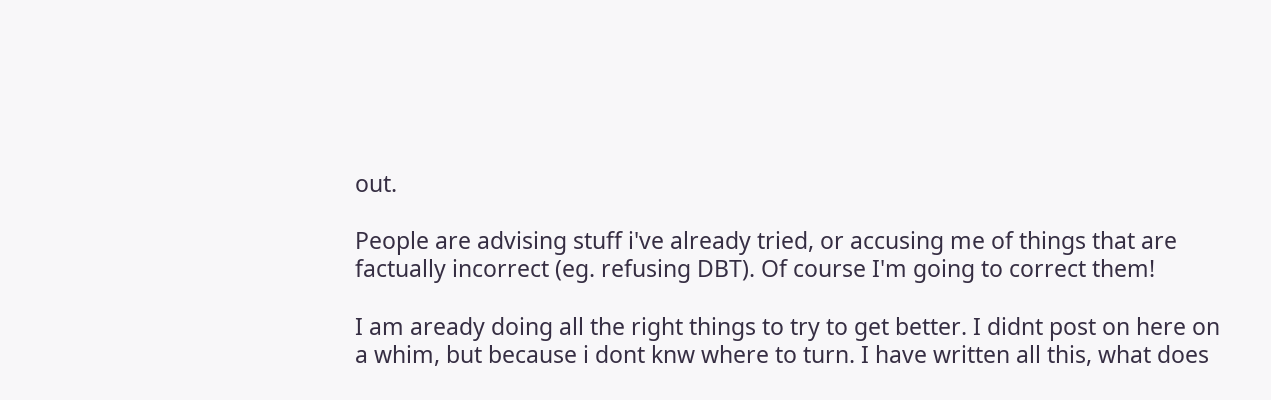out.

People are advising stuff i've already tried, or accusing me of things that are factually incorrect (eg. refusing DBT). Of course I'm going to correct them!

I am aready doing all the right things to try to get better. I didnt post on here on a whim, but because i dont knw where to turn. I have written all this, what does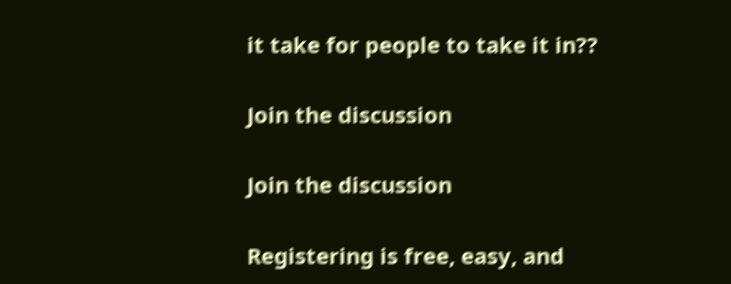it take for people to take it in??

Join the discussion

Join the discussion

Registering is free, easy, and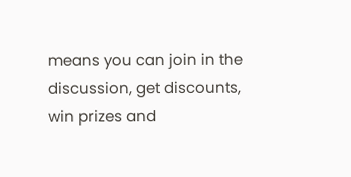means you can join in the discussion, get discounts, win prizes and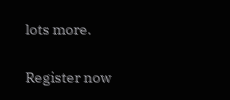lots more.

Register now